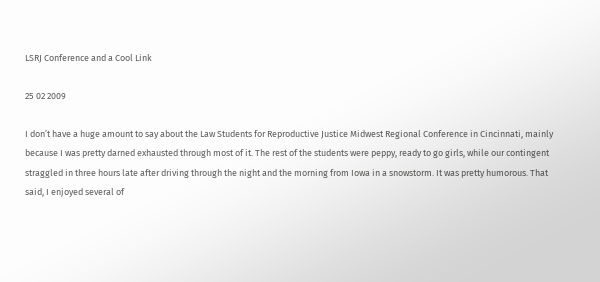LSRJ Conference and a Cool Link

25 02 2009

I don’t have a huge amount to say about the Law Students for Reproductive Justice Midwest Regional Conference in Cincinnati, mainly because I was pretty darned exhausted through most of it. The rest of the students were peppy, ready to go girls, while our contingent straggled in three hours late after driving through the night and the morning from Iowa in a snowstorm. It was pretty humorous. That said, I enjoyed several of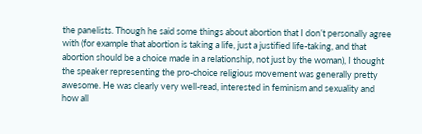the panelists. Though he said some things about abortion that I don’t personally agree with (for example that abortion is taking a life, just a justified life-taking, and that abortion should be a choice made in a relationship, not just by the woman), I thought the speaker representing the pro-choice religious movement was generally pretty awesome. He was clearly very well-read, interested in feminism and sexuality and how all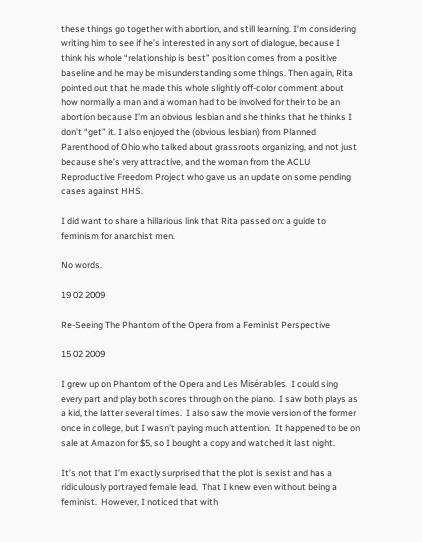these things go together with abortion, and still learning. I’m considering writing him to see if he’s interested in any sort of dialogue, because I think his whole “relationship is best” position comes from a positive baseline and he may be misunderstanding some things. Then again, Rita pointed out that he made this whole slightly off-color comment about how normally a man and a woman had to be involved for their to be an abortion because I’m an obvious lesbian and she thinks that he thinks I don’t “get” it. I also enjoyed the (obvious lesbian) from Planned Parenthood of Ohio who talked about grassroots organizing, and not just because she’s very attractive, and the woman from the ACLU Reproductive Freedom Project who gave us an update on some pending cases against HHS.

I did want to share a hillarious link that Rita passed on: a guide to feminism for anarchist men.

No words.

19 02 2009

Re-Seeing The Phantom of the Opera from a Feminist Perspective

15 02 2009

I grew up on Phantom of the Opera and Les Misérables.  I could sing every part and play both scores through on the piano.  I saw both plays as a kid, the latter several times.  I also saw the movie version of the former once in college, but I wasn’t paying much attention.  It happened to be on sale at Amazon for $5, so I bought a copy and watched it last night.

It’s not that I’m exactly surprised that the plot is sexist and has a ridiculously portrayed female lead.  That I knew even without being a feminist.  However, I noticed that with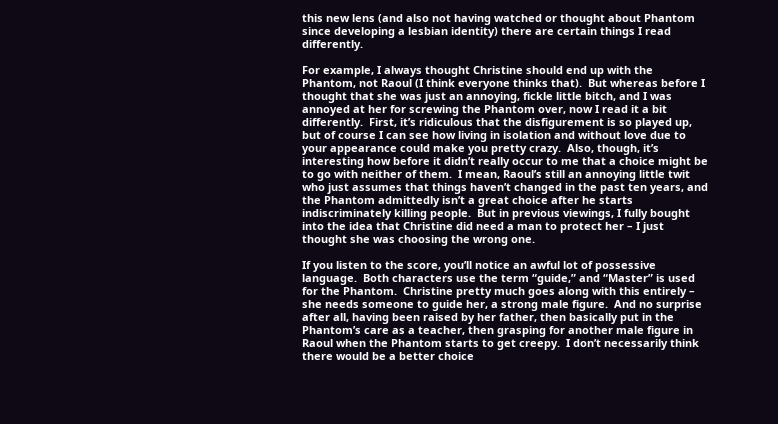this new lens (and also not having watched or thought about Phantom since developing a lesbian identity) there are certain things I read differently.

For example, I always thought Christine should end up with the Phantom, not Raoul (I think everyone thinks that).  But whereas before I thought that she was just an annoying, fickle little bitch, and I was annoyed at her for screwing the Phantom over, now I read it a bit differently.  First, it’s ridiculous that the disfigurement is so played up, but of course I can see how living in isolation and without love due to your appearance could make you pretty crazy.  Also, though, it’s interesting how before it didn’t really occur to me that a choice might be to go with neither of them.  I mean, Raoul’s still an annoying little twit who just assumes that things haven’t changed in the past ten years, and the Phantom admittedly isn’t a great choice after he starts indiscriminately killing people.  But in previous viewings, I fully bought into the idea that Christine did need a man to protect her – I just thought she was choosing the wrong one.

If you listen to the score, you’ll notice an awful lot of possessive language.  Both characters use the term “guide,” and “Master” is used for the Phantom.  Christine pretty much goes along with this entirely – she needs someone to guide her, a strong male figure.  And no surprise after all, having been raised by her father, then basically put in the Phantom’s care as a teacher, then grasping for another male figure in Raoul when the Phantom starts to get creepy.  I don’t necessarily think there would be a better choice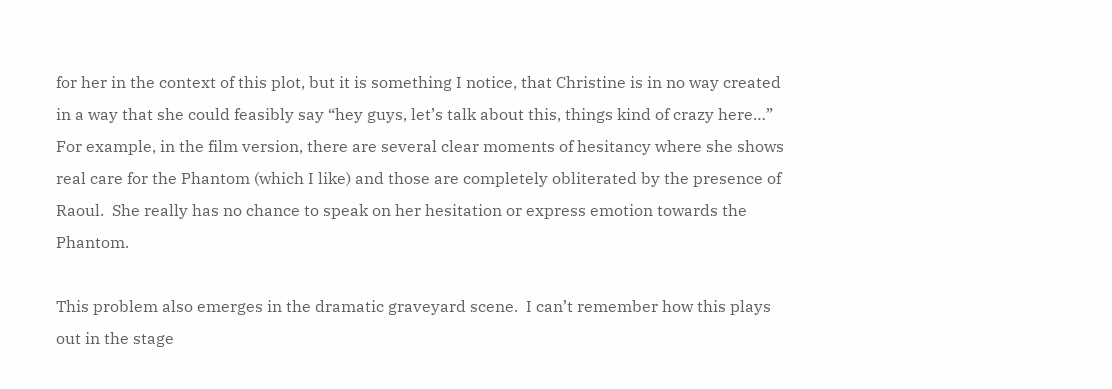for her in the context of this plot, but it is something I notice, that Christine is in no way created in a way that she could feasibly say “hey guys, let’s talk about this, things kind of crazy here…”  For example, in the film version, there are several clear moments of hesitancy where she shows real care for the Phantom (which I like) and those are completely obliterated by the presence of Raoul.  She really has no chance to speak on her hesitation or express emotion towards the Phantom.

This problem also emerges in the dramatic graveyard scene.  I can’t remember how this plays out in the stage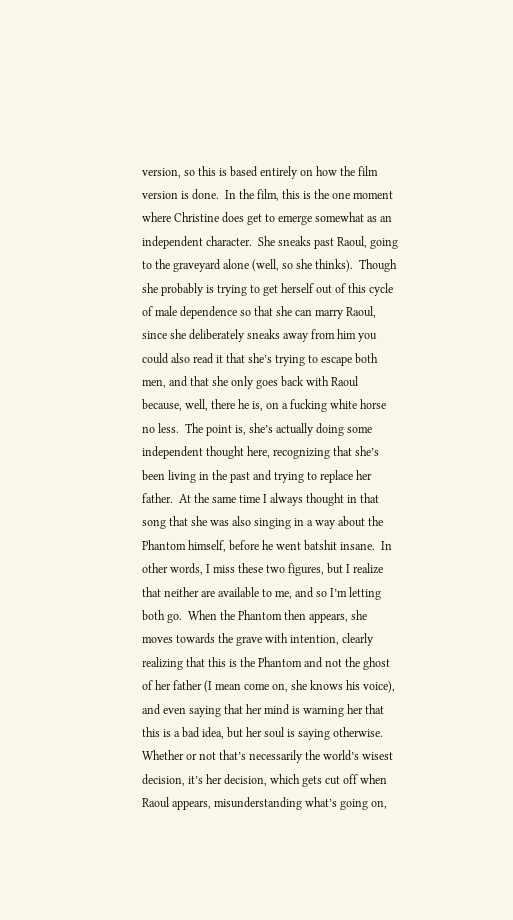version, so this is based entirely on how the film version is done.  In the film, this is the one moment where Christine does get to emerge somewhat as an independent character.  She sneaks past Raoul, going to the graveyard alone (well, so she thinks).  Though she probably is trying to get herself out of this cycle of male dependence so that she can marry Raoul, since she deliberately sneaks away from him you could also read it that she’s trying to escape both men, and that she only goes back with Raoul because, well, there he is, on a fucking white horse no less.  The point is, she’s actually doing some independent thought here, recognizing that she’s been living in the past and trying to replace her father.  At the same time I always thought in that song that she was also singing in a way about the Phantom himself, before he went batshit insane.  In other words, I miss these two figures, but I realize that neither are available to me, and so I’m letting both go.  When the Phantom then appears, she moves towards the grave with intention, clearly realizing that this is the Phantom and not the ghost of her father (I mean come on, she knows his voice), and even saying that her mind is warning her that this is a bad idea, but her soul is saying otherwise.  Whether or not that’s necessarily the world’s wisest decision, it’s her decision, which gets cut off when Raoul appears, misunderstanding what’s going on,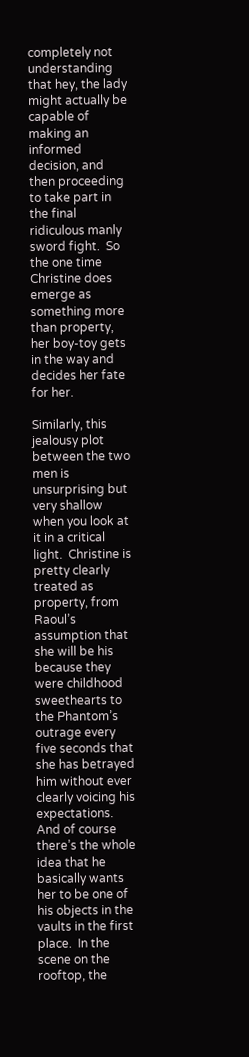completely not understanding that hey, the lady might actually be capable of making an informed decision, and then proceeding to take part in the final ridiculous manly sword fight.  So the one time Christine does emerge as something more than property, her boy-toy gets in the way and decides her fate for her.

Similarly, this jealousy plot between the two men is unsurprising but very shallow when you look at it in a critical light.  Christine is pretty clearly treated as property, from Raoul’s assumption that she will be his because they were childhood sweethearts to the Phantom’s outrage every five seconds that she has betrayed him without ever clearly voicing his expectations.  And of course there’s the whole idea that he basically wants her to be one of his objects in the vaults in the first place.  In the scene on the rooftop, the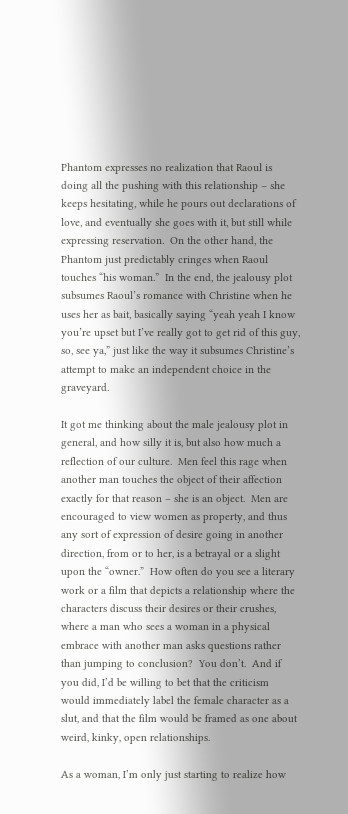Phantom expresses no realization that Raoul is doing all the pushing with this relationship – she keeps hesitating, while he pours out declarations of love, and eventually she goes with it, but still while expressing reservation.  On the other hand, the Phantom just predictably cringes when Raoul touches “his woman.”  In the end, the jealousy plot subsumes Raoul’s romance with Christine when he uses her as bait, basically saying “yeah yeah I know you’re upset but I’ve really got to get rid of this guy, so, see ya,” just like the way it subsumes Christine’s attempt to make an independent choice in the graveyard.

It got me thinking about the male jealousy plot in general, and how silly it is, but also how much a reflection of our culture.  Men feel this rage when another man touches the object of their affection exactly for that reason – she is an object.  Men are encouraged to view women as property, and thus any sort of expression of desire going in another direction, from or to her, is a betrayal or a slight upon the “owner.”  How often do you see a literary work or a film that depicts a relationship where the characters discuss their desires or their crushes, where a man who sees a woman in a physical embrace with another man asks questions rather than jumping to conclusion?  You don’t.  And if you did, I’d be willing to bet that the criticism would immediately label the female character as a slut, and that the film would be framed as one about weird, kinky, open relationships.

As a woman, I’m only just starting to realize how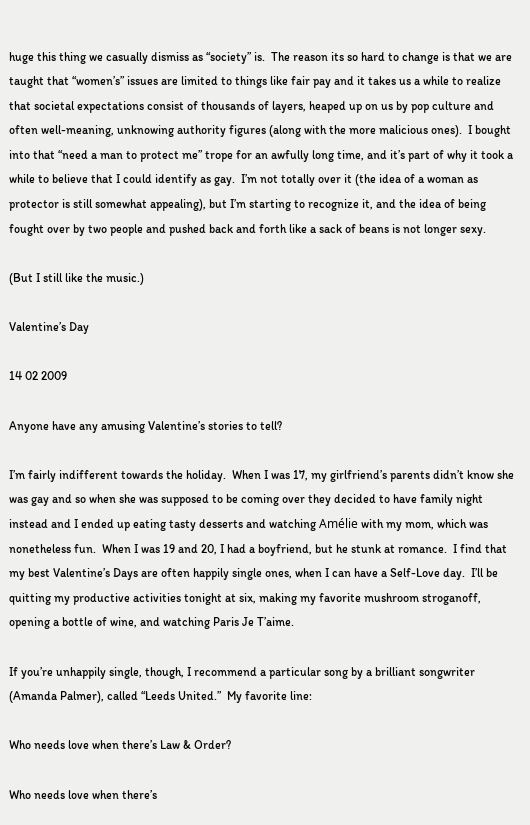huge this thing we casually dismiss as “society” is.  The reason its so hard to change is that we are taught that “women’s” issues are limited to things like fair pay and it takes us a while to realize that societal expectations consist of thousands of layers, heaped up on us by pop culture and often well-meaning, unknowing authority figures (along with the more malicious ones).  I bought into that “need a man to protect me” trope for an awfully long time, and it’s part of why it took a while to believe that I could identify as gay.  I’m not totally over it (the idea of a woman as protector is still somewhat appealing), but I’m starting to recognize it, and the idea of being fought over by two people and pushed back and forth like a sack of beans is not longer sexy.

(But I still like the music.)

Valentine’s Day

14 02 2009

Anyone have any amusing Valentine’s stories to tell?

I’m fairly indifferent towards the holiday.  When I was 17, my girlfriend’s parents didn’t know she was gay and so when she was supposed to be coming over they decided to have family night instead and I ended up eating tasty desserts and watching Amélie with my mom, which was nonetheless fun.  When I was 19 and 20, I had a boyfriend, but he stunk at romance.  I find that my best Valentine’s Days are often happily single ones, when I can have a Self-Love day.  I’ll be quitting my productive activities tonight at six, making my favorite mushroom stroganoff, opening a bottle of wine, and watching Paris Je T’aime.

If you’re unhappily single, though, I recommend a particular song by a brilliant songwriter (Amanda Palmer), called “Leeds United.”  My favorite line:

Who needs love when there’s Law & Order?

Who needs love when there’s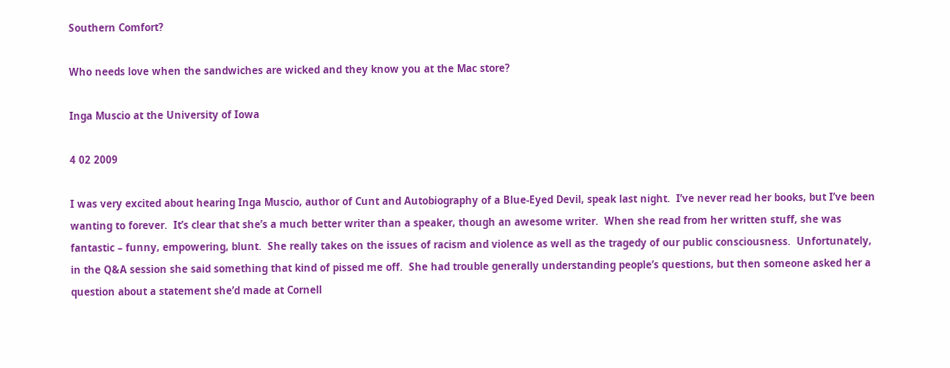Southern Comfort?

Who needs love when the sandwiches are wicked and they know you at the Mac store?

Inga Muscio at the University of Iowa

4 02 2009

I was very excited about hearing Inga Muscio, author of Cunt and Autobiography of a Blue-Eyed Devil, speak last night.  I’ve never read her books, but I’ve been wanting to forever.  It’s clear that she’s a much better writer than a speaker, though an awesome writer.  When she read from her written stuff, she was fantastic – funny, empowering, blunt.  She really takes on the issues of racism and violence as well as the tragedy of our public consciousness.  Unfortunately, in the Q&A session she said something that kind of pissed me off.  She had trouble generally understanding people’s questions, but then someone asked her a question about a statement she’d made at Cornell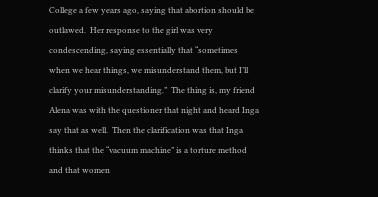College a few years ago, saying that abortion should be outlawed.  Her response to the girl was very condescending, saying essentially that “sometimes when we hear things, we misunderstand them, but I’ll clarify your misunderstanding.”  The thing is, my friend Alena was with the questioner that night and heard Inga say that as well.  Then the clarification was that Inga thinks that the “vacuum machine” is a torture method and that women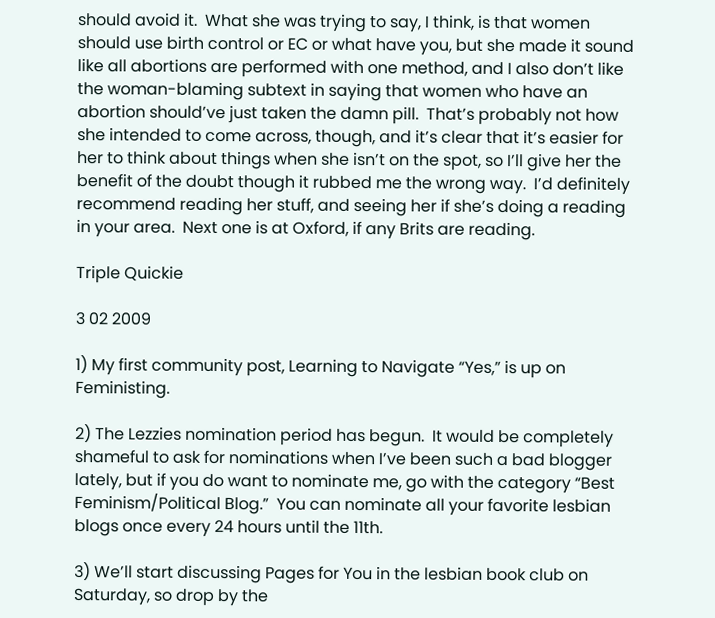should avoid it.  What she was trying to say, I think, is that women should use birth control or EC or what have you, but she made it sound like all abortions are performed with one method, and I also don’t like the woman-blaming subtext in saying that women who have an abortion should’ve just taken the damn pill.  That’s probably not how she intended to come across, though, and it’s clear that it’s easier for her to think about things when she isn’t on the spot, so I’ll give her the benefit of the doubt though it rubbed me the wrong way.  I’d definitely recommend reading her stuff, and seeing her if she’s doing a reading in your area.  Next one is at Oxford, if any Brits are reading.

Triple Quickie

3 02 2009

1) My first community post, Learning to Navigate “Yes,” is up on Feministing.

2) The Lezzies nomination period has begun.  It would be completely shameful to ask for nominations when I’ve been such a bad blogger lately, but if you do want to nominate me, go with the category “Best Feminism/Political Blog.”  You can nominate all your favorite lesbian blogs once every 24 hours until the 11th.

3) We’ll start discussing Pages for You in the lesbian book club on Saturday, so drop by the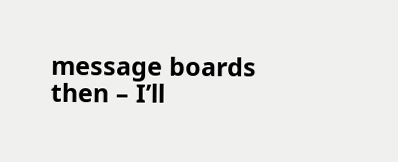message boards then – I’ll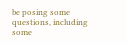be posing some questions, including some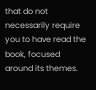that do not necessarily require you to have read the book, focused around its themes.